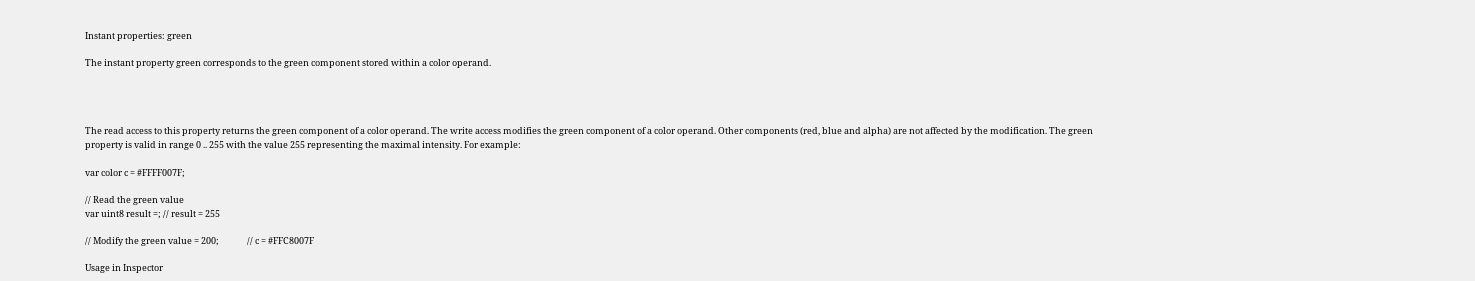Instant properties: green

The instant property green corresponds to the green component stored within a color operand.




The read access to this property returns the green component of a color operand. The write access modifies the green component of a color operand. Other components (red, blue and alpha) are not affected by the modification. The green property is valid in range 0 .. 255 with the value 255 representing the maximal intensity. For example:

var color c = #FFFF007F;

// Read the green value
var uint8 result =; // result = 255

// Modify the green value = 200;              // c = #FFC8007F

Usage in Inspector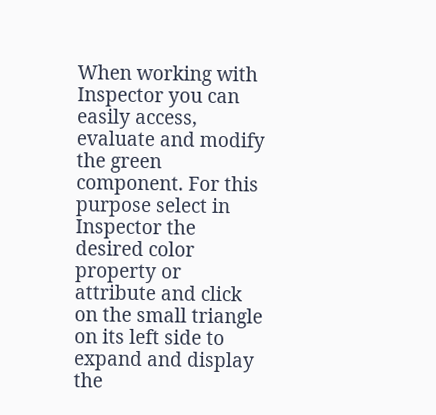When working with Inspector you can easily access, evaluate and modify the green component. For this purpose select in Inspector the desired color property or attribute and click on the small triangle on its left side to expand and display the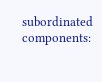subordinated components: